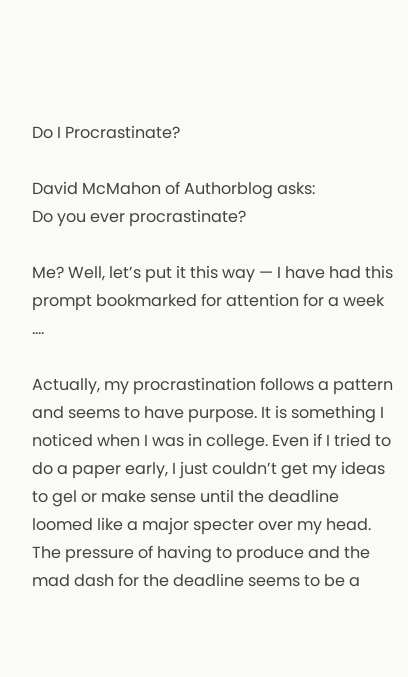Do I Procrastinate?

David McMahon of Authorblog asks:
Do you ever procrastinate?

Me? Well, let’s put it this way — I have had this prompt bookmarked for attention for a week ….

Actually, my procrastination follows a pattern and seems to have purpose. It is something I noticed when I was in college. Even if I tried to do a paper early, I just couldn’t get my ideas to gel or make sense until the deadline loomed like a major specter over my head. The pressure of having to produce and the mad dash for the deadline seems to be a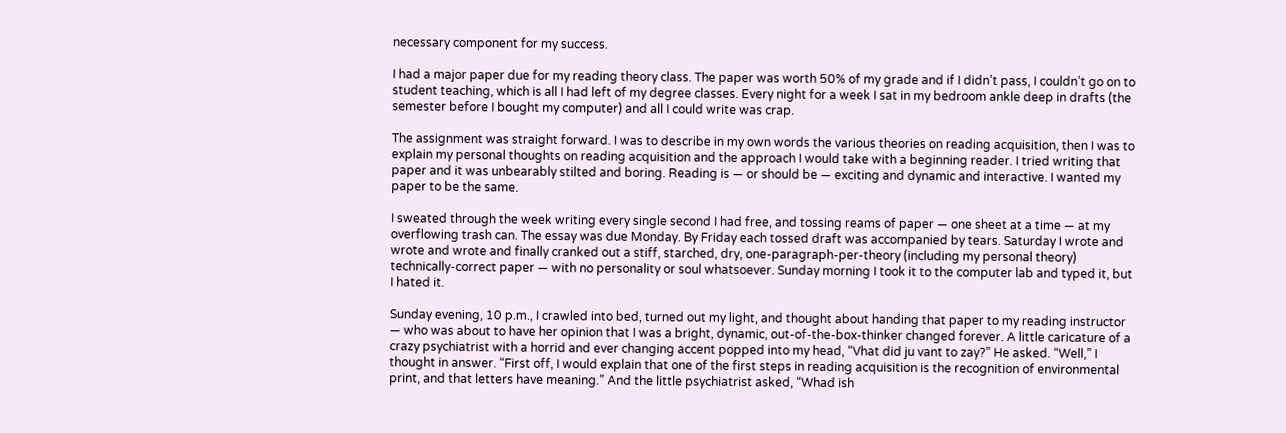necessary component for my success.

I had a major paper due for my reading theory class. The paper was worth 50% of my grade and if I didn’t pass, I couldn’t go on to student teaching, which is all I had left of my degree classes. Every night for a week I sat in my bedroom ankle deep in drafts (the semester before I bought my computer) and all I could write was crap.

The assignment was straight forward. I was to describe in my own words the various theories on reading acquisition, then I was to explain my personal thoughts on reading acquisition and the approach I would take with a beginning reader. I tried writing that paper and it was unbearably stilted and boring. Reading is — or should be — exciting and dynamic and interactive. I wanted my paper to be the same.

I sweated through the week writing every single second I had free, and tossing reams of paper — one sheet at a time — at my overflowing trash can. The essay was due Monday. By Friday each tossed draft was accompanied by tears. Saturday I wrote and wrote and wrote and finally cranked out a stiff, starched, dry, one-paragraph-per-theory (including my personal theory) technically-correct paper — with no personality or soul whatsoever. Sunday morning I took it to the computer lab and typed it, but I hated it.

Sunday evening, 10 p.m., I crawled into bed, turned out my light, and thought about handing that paper to my reading instructor — who was about to have her opinion that I was a bright, dynamic, out-of-the-box-thinker changed forever. A little caricature of a crazy psychiatrist with a horrid and ever changing accent popped into my head, “Vhat did ju vant to zay?” He asked. “Well,” I thought in answer. “First off, I would explain that one of the first steps in reading acquisition is the recognition of environmental print, and that letters have meaning.” And the little psychiatrist asked, “Whad ish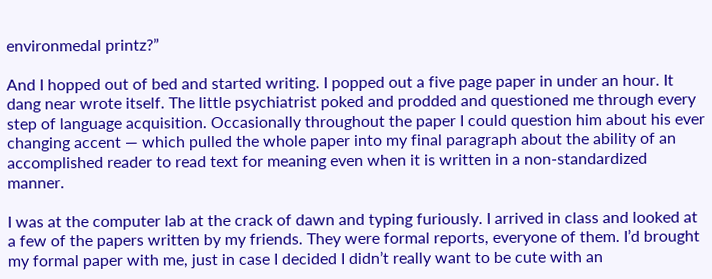environmedal printz?”

And I hopped out of bed and started writing. I popped out a five page paper in under an hour. It dang near wrote itself. The little psychiatrist poked and prodded and questioned me through every step of language acquisition. Occasionally throughout the paper I could question him about his ever changing accent — which pulled the whole paper into my final paragraph about the ability of an accomplished reader to read text for meaning even when it is written in a non-standardized manner.

I was at the computer lab at the crack of dawn and typing furiously. I arrived in class and looked at a few of the papers written by my friends. They were formal reports, everyone of them. I’d brought my formal paper with me, just in case I decided I didn’t really want to be cute with an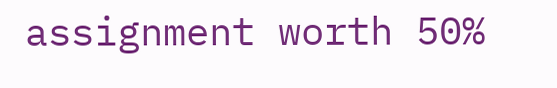assignment worth 50%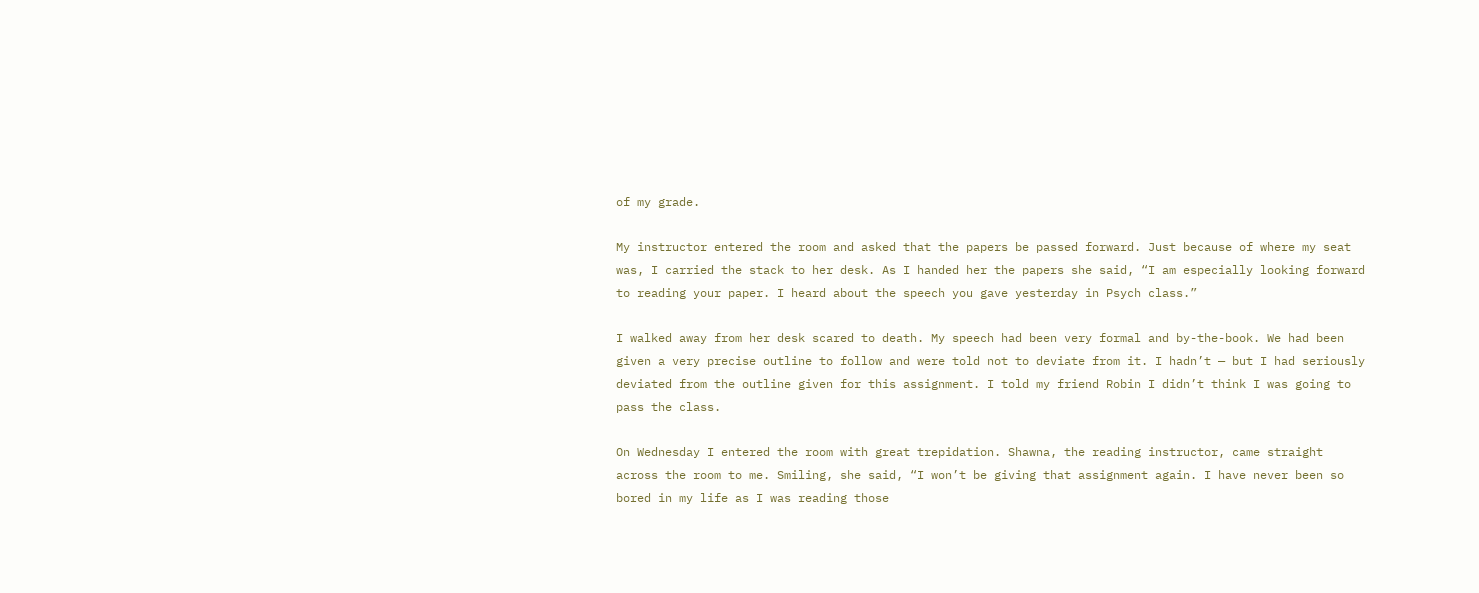of my grade.

My instructor entered the room and asked that the papers be passed forward. Just because of where my seat was, I carried the stack to her desk. As I handed her the papers she said, “I am especially looking forward to reading your paper. I heard about the speech you gave yesterday in Psych class.”

I walked away from her desk scared to death. My speech had been very formal and by-the-book. We had been given a very precise outline to follow and were told not to deviate from it. I hadn’t — but I had seriously deviated from the outline given for this assignment. I told my friend Robin I didn’t think I was going to pass the class.

On Wednesday I entered the room with great trepidation. Shawna, the reading instructor, came straight across the room to me. Smiling, she said, “I won’t be giving that assignment again. I have never been so bored in my life as I was reading those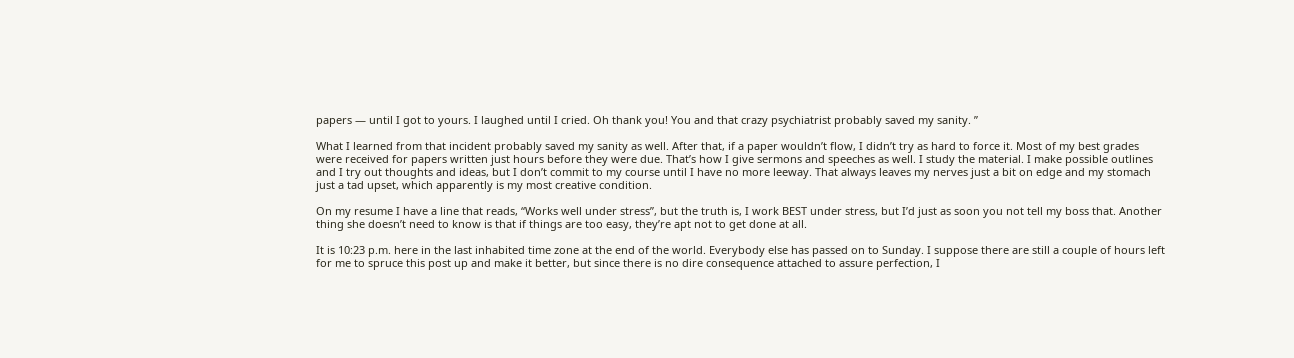papers — until I got to yours. I laughed until I cried. Oh thank you! You and that crazy psychiatrist probably saved my sanity. ”

What I learned from that incident probably saved my sanity as well. After that, if a paper wouldn’t flow, I didn’t try as hard to force it. Most of my best grades were received for papers written just hours before they were due. That’s how I give sermons and speeches as well. I study the material. I make possible outlines and I try out thoughts and ideas, but I don’t commit to my course until I have no more leeway. That always leaves my nerves just a bit on edge and my stomach just a tad upset, which apparently is my most creative condition.

On my resume I have a line that reads, “Works well under stress”, but the truth is, I work BEST under stress, but I’d just as soon you not tell my boss that. Another thing she doesn’t need to know is that if things are too easy, they’re apt not to get done at all.

It is 10:23 p.m. here in the last inhabited time zone at the end of the world. Everybody else has passed on to Sunday. I suppose there are still a couple of hours left for me to spruce this post up and make it better, but since there is no dire consequence attached to assure perfection, I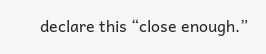declare this “close enough.”